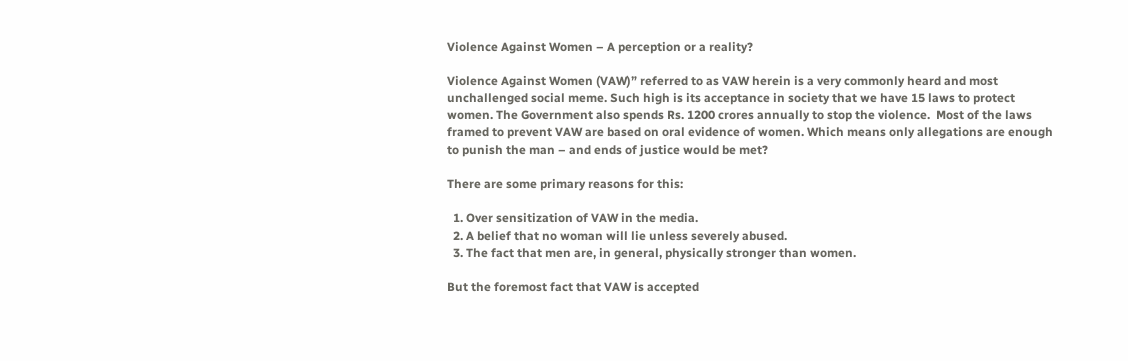Violence Against Women – A perception or a reality?

Violence Against Women (VAW)” referred to as VAW herein is a very commonly heard and most unchallenged social meme. Such high is its acceptance in society that we have 15 laws to protect women. The Government also spends Rs. 1200 crores annually to stop the violence.  Most of the laws framed to prevent VAW are based on oral evidence of women. Which means only allegations are enough to punish the man – and ends of justice would be met?

There are some primary reasons for this:

  1. Over sensitization of VAW in the media.
  2. A belief that no woman will lie unless severely abused.
  3. The fact that men are, in general, physically stronger than women.

But the foremost fact that VAW is accepted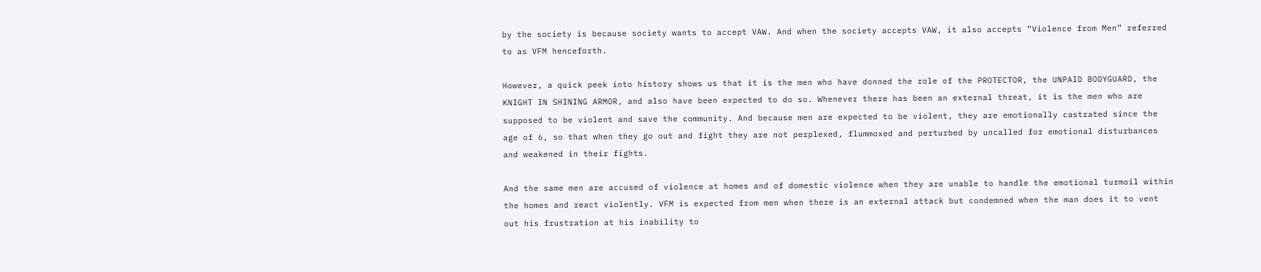by the society is because society wants to accept VAW. And when the society accepts VAW, it also accepts “Violence from Men” referred to as VFM henceforth.

However, a quick peek into history shows us that it is the men who have donned the role of the PROTECTOR, the UNPAID BODYGUARD, the KNIGHT IN SHINING ARMOR, and also have been expected to do so. Whenever there has been an external threat, it is the men who are supposed to be violent and save the community. And because men are expected to be violent, they are emotionally castrated since the age of 6, so that when they go out and fight they are not perplexed, flummoxed and perturbed by uncalled for emotional disturbances and weakened in their fights.

And the same men are accused of violence at homes and of domestic violence when they are unable to handle the emotional turmoil within the homes and react violently. VFM is expected from men when there is an external attack but condemned when the man does it to vent out his frustration at his inability to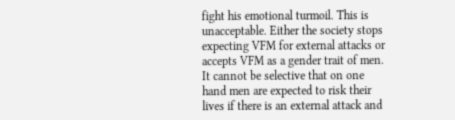fight his emotional turmoil. This is unacceptable. Either the society stops expecting VFM for external attacks or accepts VFM as a gender trait of men. It cannot be selective that on one hand men are expected to risk their lives if there is an external attack and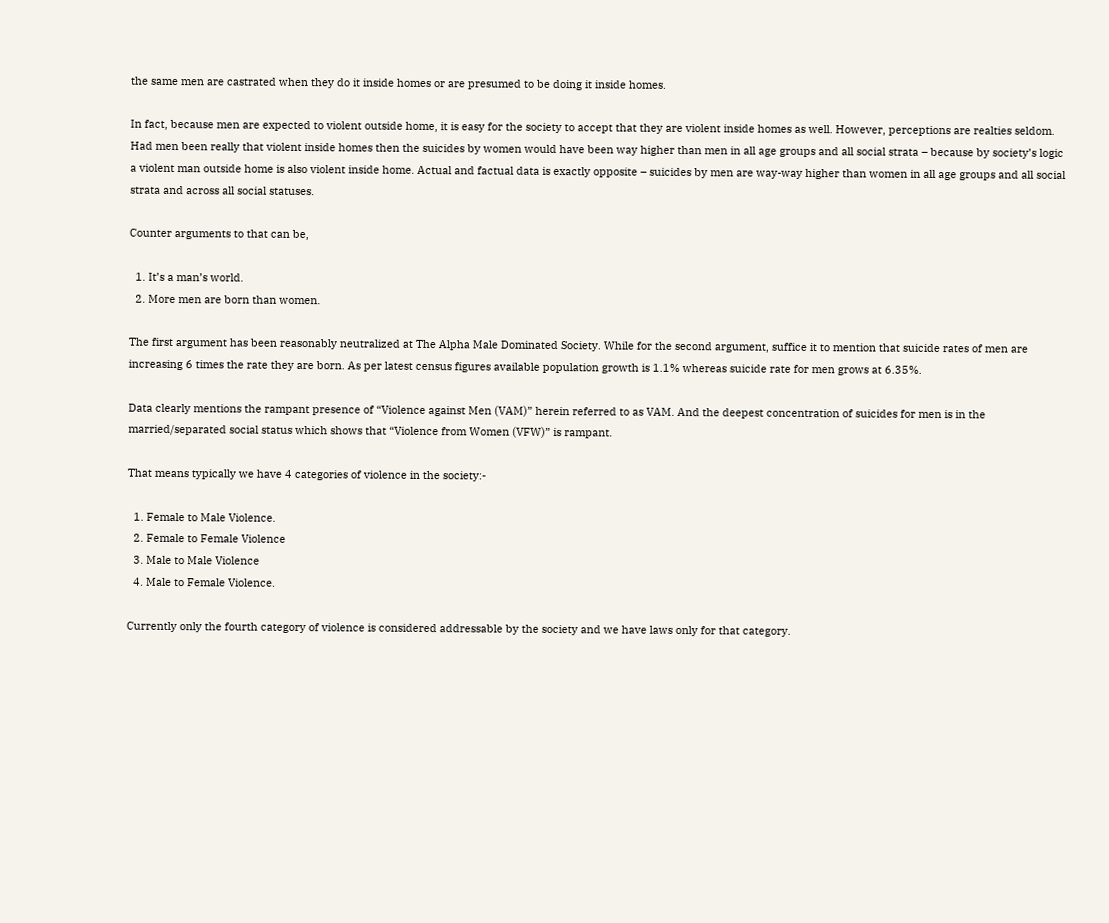the same men are castrated when they do it inside homes or are presumed to be doing it inside homes.

In fact, because men are expected to violent outside home, it is easy for the society to accept that they are violent inside homes as well. However, perceptions are realties seldom. Had men been really that violent inside homes then the suicides by women would have been way higher than men in all age groups and all social strata – because by society’s logic a violent man outside home is also violent inside home. Actual and factual data is exactly opposite – suicides by men are way-way higher than women in all age groups and all social strata and across all social statuses.

Counter arguments to that can be,

  1. It’s a man’s world.
  2. More men are born than women.

The first argument has been reasonably neutralized at The Alpha Male Dominated Society. While for the second argument, suffice it to mention that suicide rates of men are increasing 6 times the rate they are born. As per latest census figures available population growth is 1.1% whereas suicide rate for men grows at 6.35%.

Data clearly mentions the rampant presence of “Violence against Men (VAM)” herein referred to as VAM. And the deepest concentration of suicides for men is in the married/separated social status which shows that “Violence from Women (VFW)” is rampant.

That means typically we have 4 categories of violence in the society:-

  1. Female to Male Violence.
  2. Female to Female Violence
  3. Male to Male Violence
  4. Male to Female Violence.

Currently only the fourth category of violence is considered addressable by the society and we have laws only for that category.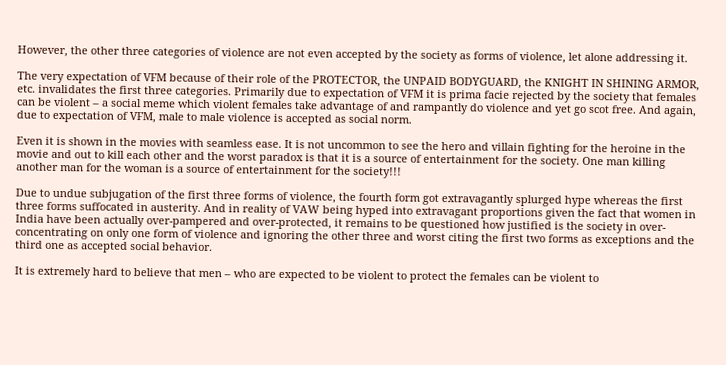However, the other three categories of violence are not even accepted by the society as forms of violence, let alone addressing it.

The very expectation of VFM because of their role of the PROTECTOR, the UNPAID BODYGUARD, the KNIGHT IN SHINING ARMOR, etc. invalidates the first three categories. Primarily due to expectation of VFM it is prima facie rejected by the society that females can be violent – a social meme which violent females take advantage of and rampantly do violence and yet go scot free. And again, due to expectation of VFM, male to male violence is accepted as social norm.

Even it is shown in the movies with seamless ease. It is not uncommon to see the hero and villain fighting for the heroine in the movie and out to kill each other and the worst paradox is that it is a source of entertainment for the society. One man killing another man for the woman is a source of entertainment for the society!!!

Due to undue subjugation of the first three forms of violence, the fourth form got extravagantly splurged hype whereas the first three forms suffocated in austerity. And in reality of VAW being hyped into extravagant proportions given the fact that women in India have been actually over-pampered and over-protected, it remains to be questioned how justified is the society in over-concentrating on only one form of violence and ignoring the other three and worst citing the first two forms as exceptions and the third one as accepted social behavior.

It is extremely hard to believe that men – who are expected to be violent to protect the females can be violent to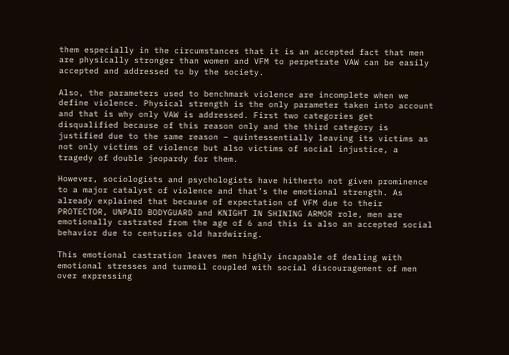them especially in the circumstances that it is an accepted fact that men are physically stronger than women and VFM to perpetrate VAW can be easily accepted and addressed to by the society.

Also, the parameters used to benchmark violence are incomplete when we define violence. Physical strength is the only parameter taken into account and that is why only VAW is addressed. First two categories get disqualified because of this reason only and the third category is justified due to the same reason – quintessentially leaving its victims as not only victims of violence but also victims of social injustice, a tragedy of double jeopardy for them.

However, sociologists and psychologists have hitherto not given prominence to a major catalyst of violence and that’s the emotional strength. As already explained that because of expectation of VFM due to their PROTECTOR, UNPAID BODYGUARD and KNIGHT IN SHINING ARMOR role, men are emotionally castrated from the age of 6 and this is also an accepted social behavior due to centuries old hardwiring.

This emotional castration leaves men highly incapable of dealing with emotional stresses and turmoil coupled with social discouragement of men over expressing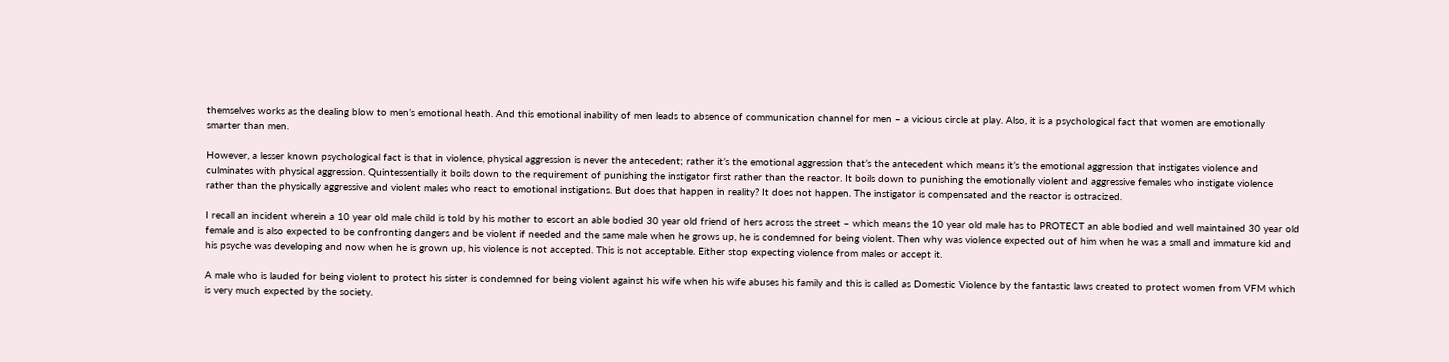themselves works as the dealing blow to men’s emotional heath. And this emotional inability of men leads to absence of communication channel for men – a vicious circle at play. Also, it is a psychological fact that women are emotionally smarter than men.

However, a lesser known psychological fact is that in violence, physical aggression is never the antecedent; rather it’s the emotional aggression that’s the antecedent which means it’s the emotional aggression that instigates violence and culminates with physical aggression. Quintessentially it boils down to the requirement of punishing the instigator first rather than the reactor. It boils down to punishing the emotionally violent and aggressive females who instigate violence rather than the physically aggressive and violent males who react to emotional instigations. But does that happen in reality? It does not happen. The instigator is compensated and the reactor is ostracized.

I recall an incident wherein a 10 year old male child is told by his mother to escort an able bodied 30 year old friend of hers across the street – which means the 10 year old male has to PROTECT an able bodied and well maintained 30 year old female and is also expected to be confronting dangers and be violent if needed and the same male when he grows up, he is condemned for being violent. Then why was violence expected out of him when he was a small and immature kid and his psyche was developing and now when he is grown up, his violence is not accepted. This is not acceptable. Either stop expecting violence from males or accept it.

A male who is lauded for being violent to protect his sister is condemned for being violent against his wife when his wife abuses his family and this is called as Domestic Violence by the fantastic laws created to protect women from VFM which is very much expected by the society.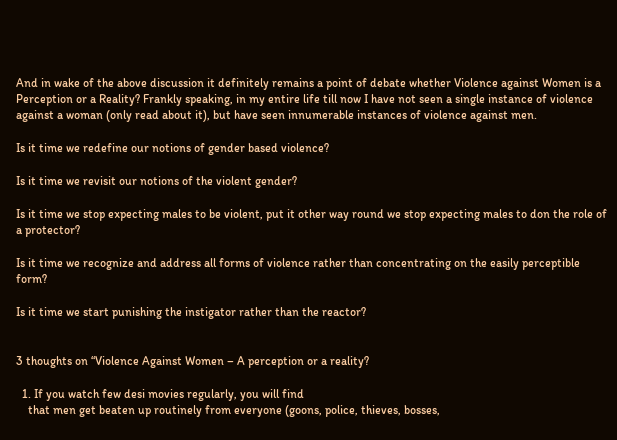And in wake of the above discussion it definitely remains a point of debate whether Violence against Women is a Perception or a Reality? Frankly speaking, in my entire life till now I have not seen a single instance of violence against a woman (only read about it), but have seen innumerable instances of violence against men.

Is it time we redefine our notions of gender based violence?

Is it time we revisit our notions of the violent gender?

Is it time we stop expecting males to be violent, put it other way round we stop expecting males to don the role of a protector?

Is it time we recognize and address all forms of violence rather than concentrating on the easily perceptible form?

Is it time we start punishing the instigator rather than the reactor?


3 thoughts on “Violence Against Women – A perception or a reality?

  1. If you watch few desi movies regularly, you will find
    that men get beaten up routinely from everyone (goons, police, thieves, bosses,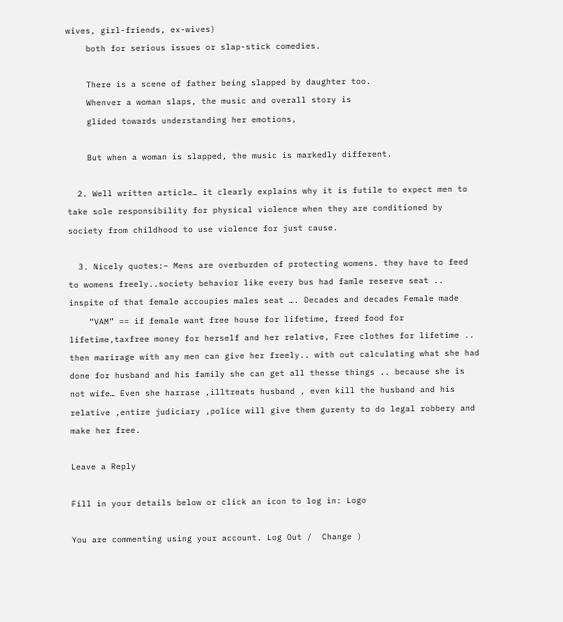wives, girl-friends, ex-wives)
    both for serious issues or slap-stick comedies.

    There is a scene of father being slapped by daughter too.
    Whenver a woman slaps, the music and overall story is
    glided towards understanding her emotions,

    But when a woman is slapped, the music is markedly different.

  2. Well written article… it clearly explains why it is futile to expect men to take sole responsibility for physical violence when they are conditioned by society from childhood to use violence for just cause.

  3. Nicely quotes:– Mens are overburden of protecting womens. they have to feed to womens freely..society behavior like every bus had famle reserve seat .. inspite of that female accoupies males seat …. Decades and decades Female made
    “VAM” == if female want free house for lifetime, freed food for lifetime,taxfree money for herself and her relative, Free clothes for lifetime .. then marirage with any men can give her freely.. with out calculating what she had done for husband and his family she can get all thesse things .. because she is not wife… Even she harrase ,illtreats husband , even kill the husband and his relative ,entire judiciary ,police will give them gurenty to do legal robbery and make her free.

Leave a Reply

Fill in your details below or click an icon to log in: Logo

You are commenting using your account. Log Out /  Change )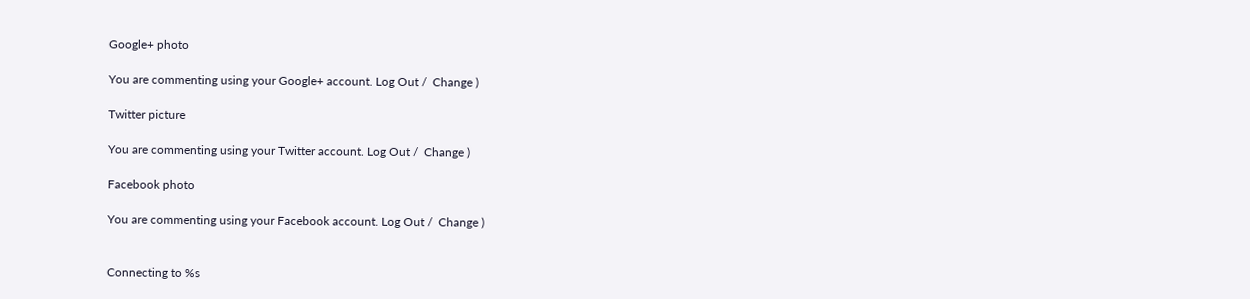Google+ photo

You are commenting using your Google+ account. Log Out /  Change )

Twitter picture

You are commenting using your Twitter account. Log Out /  Change )

Facebook photo

You are commenting using your Facebook account. Log Out /  Change )


Connecting to %s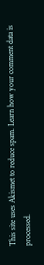This site uses Akismet to reduce spam. Learn how your comment data is processed.